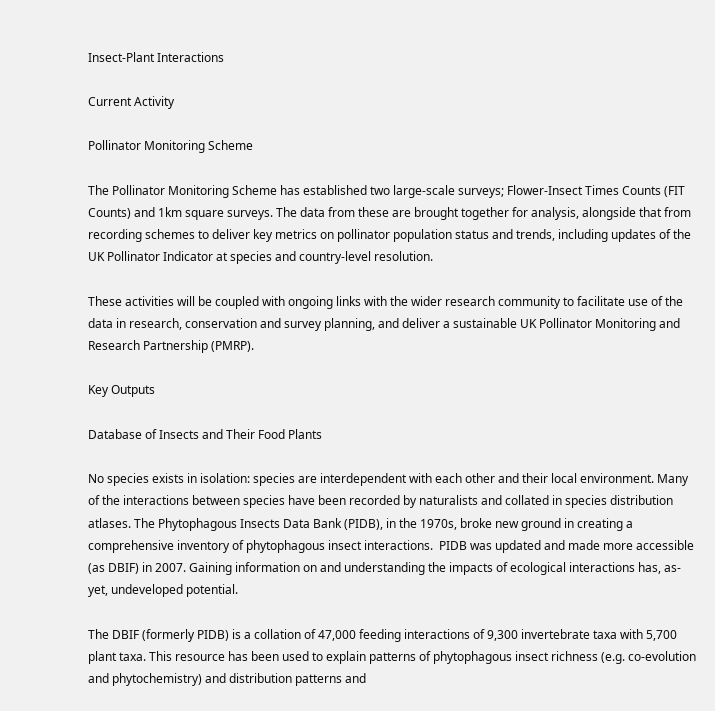Insect-Plant Interactions

Current Activity

Pollinator Monitoring Scheme

The Pollinator Monitoring Scheme has established two large-scale surveys; Flower-Insect Times Counts (FIT Counts) and 1km square surveys. The data from these are brought together for analysis, alongside that from recording schemes to deliver key metrics on pollinator population status and trends, including updates of the UK Pollinator Indicator at species and country-level resolution.

These activities will be coupled with ongoing links with the wider research community to facilitate use of the data in research, conservation and survey planning, and deliver a sustainable UK Pollinator Monitoring and Research Partnership (PMRP).

Key Outputs

Database of Insects and Their Food Plants

No species exists in isolation: species are interdependent with each other and their local environment. Many of the interactions between species have been recorded by naturalists and collated in species distribution atlases. The Phytophagous Insects Data Bank (PIDB), in the 1970s, broke new ground in creating a comprehensive inventory of phytophagous insect interactions.  PIDB was updated and made more accessible (as DBIF) in 2007. Gaining information on and understanding the impacts of ecological interactions has, as-yet, undeveloped potential.

The DBIF (formerly PIDB) is a collation of 47,000 feeding interactions of 9,300 invertebrate taxa with 5,700 plant taxa. This resource has been used to explain patterns of phytophagous insect richness (e.g. co-evolution and phytochemistry) and distribution patterns and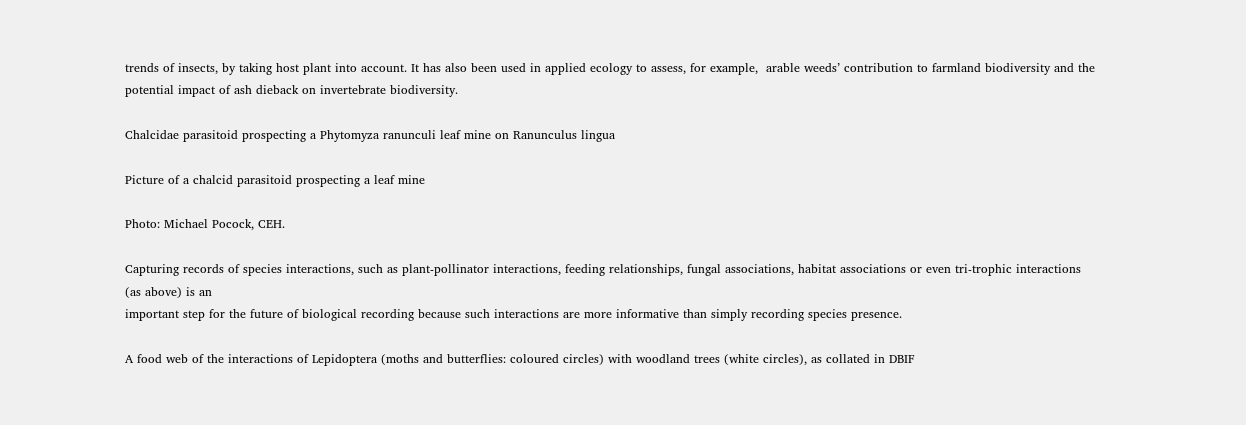trends of insects, by taking host plant into account. It has also been used in applied ecology to assess, for example,  arable weeds’ contribution to farmland biodiversity and the potential impact of ash dieback on invertebrate biodiversity.

Chalcidae parasitoid prospecting a Phytomyza ranunculi leaf mine on Ranunculus lingua

Picture of a chalcid parasitoid prospecting a leaf mine

Photo: Michael Pocock, CEH.

Capturing records of species interactions, such as plant-pollinator interactions, feeding relationships, fungal associations, habitat associations or even tri-trophic interactions (as above) is an
important step for the future of biological recording because such interactions are more informative than simply recording species presence.

A food web of the interactions of Lepidoptera (moths and butterflies: coloured circles) with woodland trees (white circles), as collated in DBIF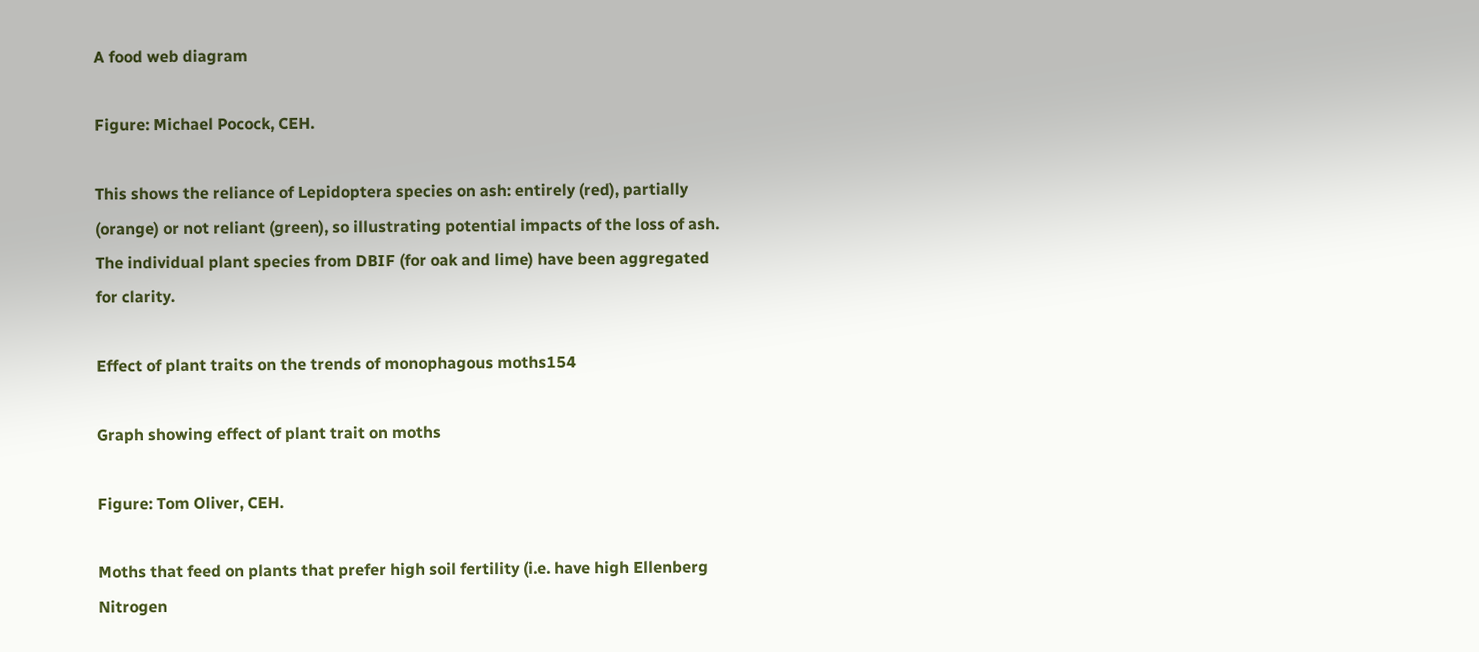A food web diagram

Figure: Michael Pocock, CEH.

This shows the reliance of Lepidoptera species on ash: entirely (red), partially (orange) or not reliant (green), so illustrating potential impacts of the loss of ash. The individual plant species from DBIF (for oak and lime) have been aggregated for clarity.

Effect of plant traits on the trends of monophagous moths154

Graph showing effect of plant trait on moths

Figure: Tom Oliver, CEH.

Moths that feed on plants that prefer high soil fertility (i.e. have high Ellenberg Nitrogen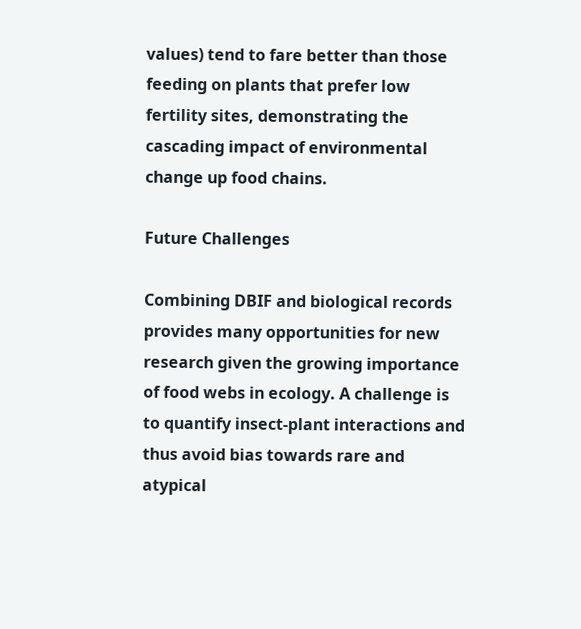values) tend to fare better than those feeding on plants that prefer low fertility sites, demonstrating the cascading impact of environmental change up food chains.

Future Challenges

Combining DBIF and biological records provides many opportunities for new research given the growing importance of food webs in ecology. A challenge is to quantify insect-plant interactions and thus avoid bias towards rare and atypical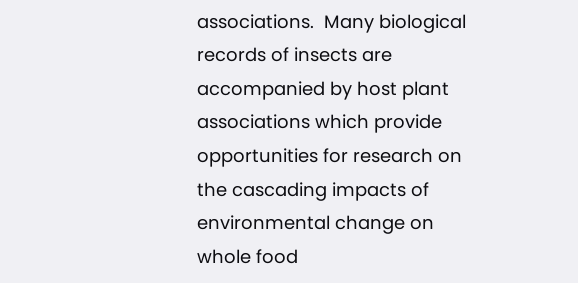associations.  Many biological records of insects are accompanied by host plant associations which provide opportunities for research on the cascading impacts of environmental change on whole food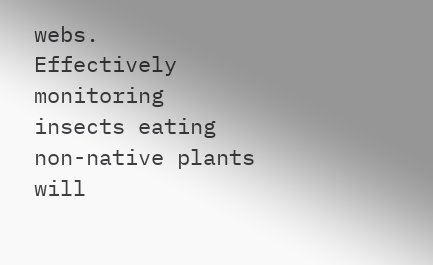webs.  Effectively monitoring insects eating non-native plants will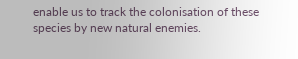enable us to track the colonisation of these species by new natural enemies.